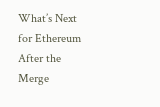What’s Next for Ethereum After the Merge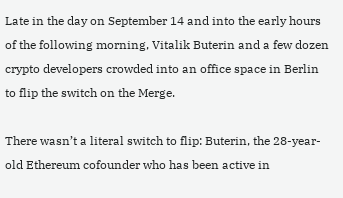Late in the day on September 14 and into the early hours of the following morning, Vitalik Buterin and a few dozen crypto developers crowded into an office space in Berlin to flip the switch on the Merge.

There wasn’t a literal switch to flip: Buterin, the 28-year-old Ethereum cofounder who has been active in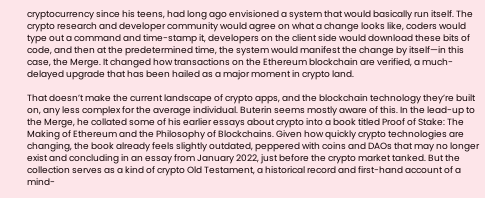cryptocurrency since his teens, had long ago envisioned a system that would basically run itself. The crypto research and developer community would agree on what a change looks like, coders would type out a command and time-stamp it, developers on the client side would download these bits of code, and then at the predetermined time, the system would manifest the change by itself—in this case, the Merge. It changed how transactions on the Ethereum blockchain are verified, a much-delayed upgrade that has been hailed as a major moment in crypto land.

That doesn’t make the current landscape of crypto apps, and the blockchain technology they’re built on, any less complex for the average individual. Buterin seems mostly aware of this. In the lead-up to the Merge, he collated some of his earlier essays about crypto into a book titled Proof of Stake: The Making of Ethereum and the Philosophy of Blockchains. Given how quickly crypto technologies are changing, the book already feels slightly outdated, peppered with coins and DAOs that may no longer exist and concluding in an essay from January 2022, just before the crypto market tanked. But the collection serves as a kind of crypto Old Testament, a historical record and first-hand account of a mind-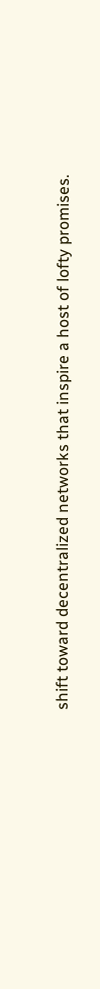shift toward decentralized networks that inspire a host of lofty promises.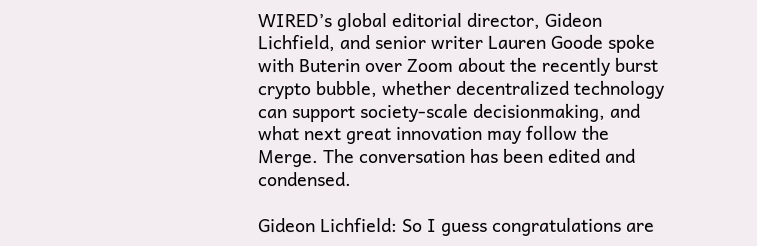WIRED’s global editorial director, Gideon Lichfield, and senior writer Lauren Goode spoke with Buterin over Zoom about the recently burst crypto bubble, whether decentralized technology can support society-scale decisionmaking, and what next great innovation may follow the Merge. The conversation has been edited and condensed.

Gideon Lichfield: So I guess congratulations are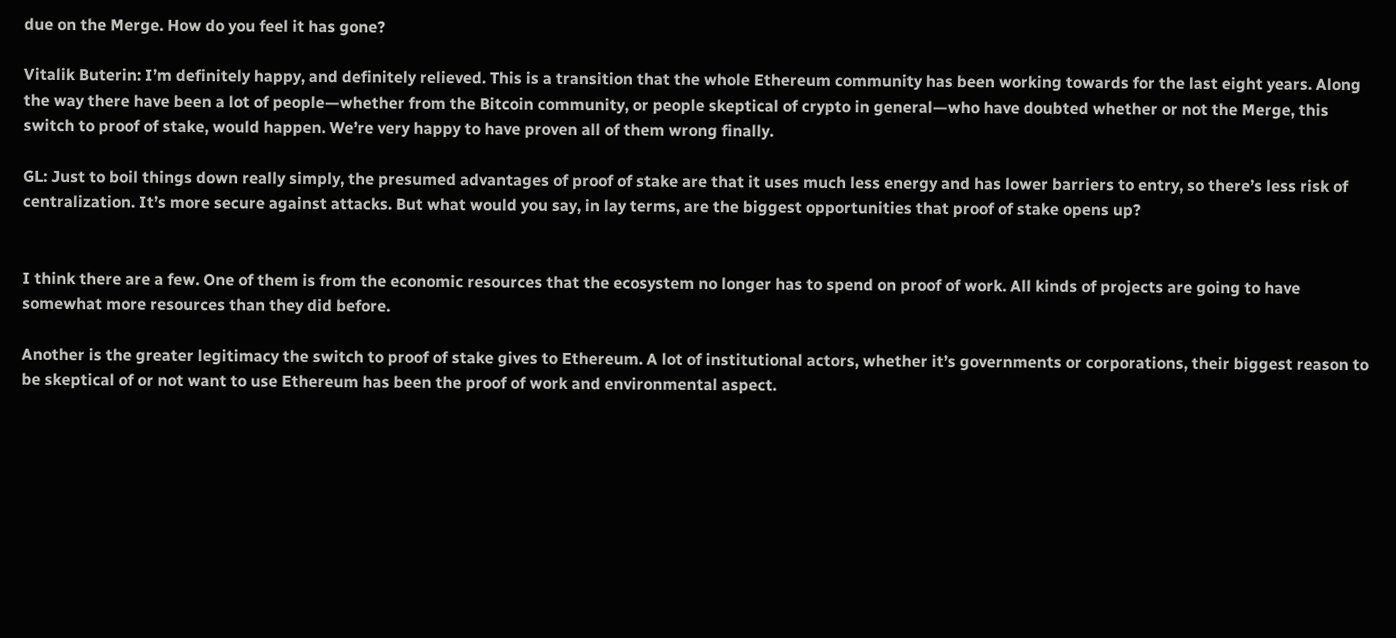due on the Merge. How do you feel it has gone?

Vitalik Buterin: I’m definitely happy, and definitely relieved. This is a transition that the whole Ethereum community has been working towards for the last eight years. Along the way there have been a lot of people—whether from the Bitcoin community, or people skeptical of crypto in general—who have doubted whether or not the Merge, this switch to proof of stake, would happen. We’re very happy to have proven all of them wrong finally.

GL: Just to boil things down really simply, the presumed advantages of proof of stake are that it uses much less energy and has lower barriers to entry, so there’s less risk of centralization. It’s more secure against attacks. But what would you say, in lay terms, are the biggest opportunities that proof of stake opens up?


I think there are a few. One of them is from the economic resources that the ecosystem no longer has to spend on proof of work. All kinds of projects are going to have somewhat more resources than they did before.

Another is the greater legitimacy the switch to proof of stake gives to Ethereum. A lot of institutional actors, whether it’s governments or corporations, their biggest reason to be skeptical of or not want to use Ethereum has been the proof of work and environmental aspect.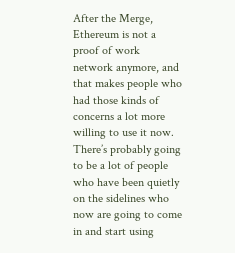After the Merge, Ethereum is not a proof of work network anymore, and that makes people who had those kinds of concerns a lot more willing to use it now. There’s probably going to be a lot of people who have been quietly on the sidelines who now are going to come in and start using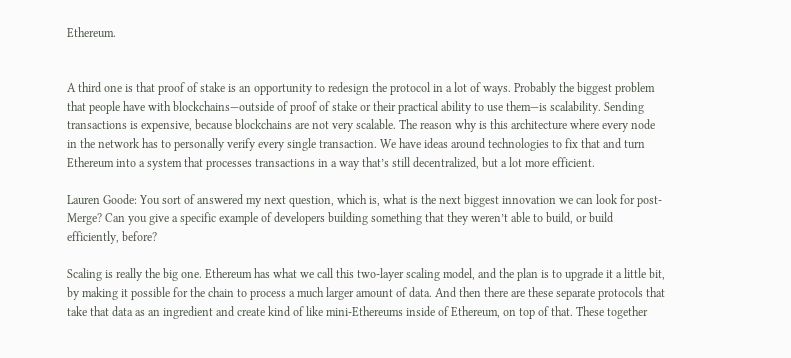Ethereum.


A third one is that proof of stake is an opportunity to redesign the protocol in a lot of ways. Probably the biggest problem that people have with blockchains—outside of proof of stake or their practical ability to use them—is scalability. Sending transactions is expensive, because blockchains are not very scalable. The reason why is this architecture where every node in the network has to personally verify every single transaction. We have ideas around technologies to fix that and turn Ethereum into a system that processes transactions in a way that’s still decentralized, but a lot more efficient.

Lauren Goode: You sort of answered my next question, which is, what is the next biggest innovation we can look for post-Merge? Can you give a specific example of developers building something that they weren’t able to build, or build efficiently, before?

Scaling is really the big one. Ethereum has what we call this two-layer scaling model, and the plan is to upgrade it a little bit, by making it possible for the chain to process a much larger amount of data. And then there are these separate protocols that take that data as an ingredient and create kind of like mini-Ethereums inside of Ethereum, on top of that. These together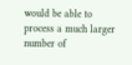would be able to process a much larger number of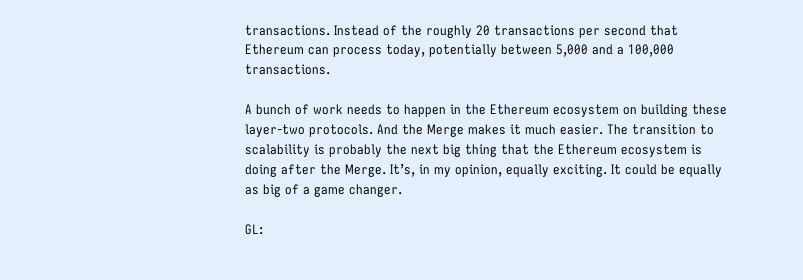transactions. Instead of the roughly 20 transactions per second that Ethereum can process today, potentially between 5,000 and a 100,000 transactions.

A bunch of work needs to happen in the Ethereum ecosystem on building these layer-two protocols. And the Merge makes it much easier. The transition to scalability is probably the next big thing that the Ethereum ecosystem is doing after the Merge. It’s, in my opinion, equally exciting. It could be equally as big of a game changer.

GL: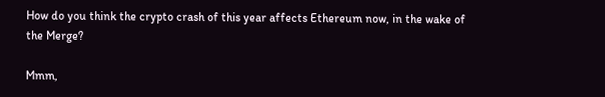How do you think the crypto crash of this year affects Ethereum now, in the wake of the Merge?

Mmm,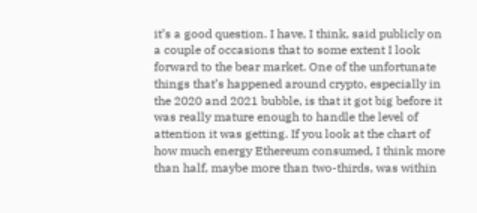it’s a good question. I have, I think, said publicly on a couple of occasions that to some extent I look forward to the bear market. One of the unfortunate things that’s happened around crypto, especially in the 2020 and 2021 bubble, is that it got big before it was really mature enough to handle the level of attention it was getting. If you look at the chart of how much energy Ethereum consumed, I think more than half, maybe more than two-thirds, was within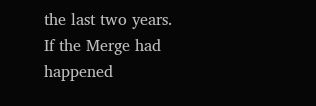the last two years. If the Merge had happened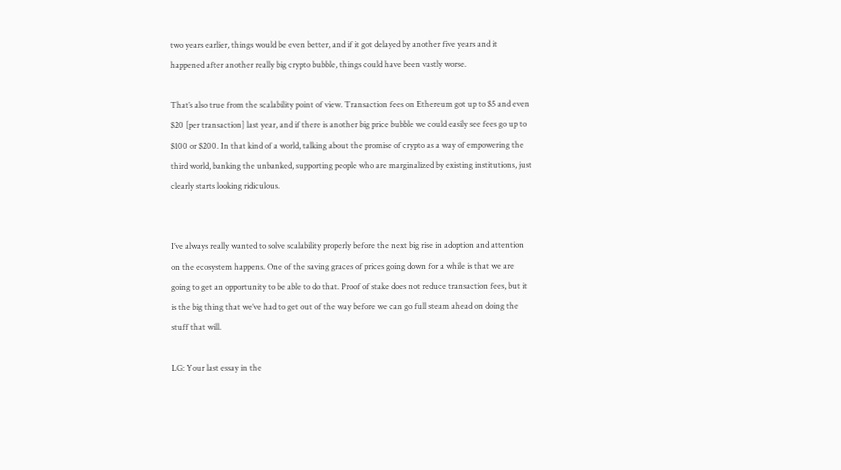two years earlier, things would be even better, and if it got delayed by another five years and it happened after another really big crypto bubble, things could have been vastly worse.

That’s also true from the scalability point of view. Transaction fees on Ethereum got up to $5 and even $20 [per transaction] last year, and if there is another big price bubble we could easily see fees go up to $100 or $200. In that kind of a world, talking about the promise of crypto as a way of empowering the third world, banking the unbanked, supporting people who are marginalized by existing institutions, just clearly starts looking ridiculous.


I’ve always really wanted to solve scalability properly before the next big rise in adoption and attention on the ecosystem happens. One of the saving graces of prices going down for a while is that we are going to get an opportunity to be able to do that. Proof of stake does not reduce transaction fees, but it is the big thing that we’ve had to get out of the way before we can go full steam ahead on doing the stuff that will.

LG: Your last essay in the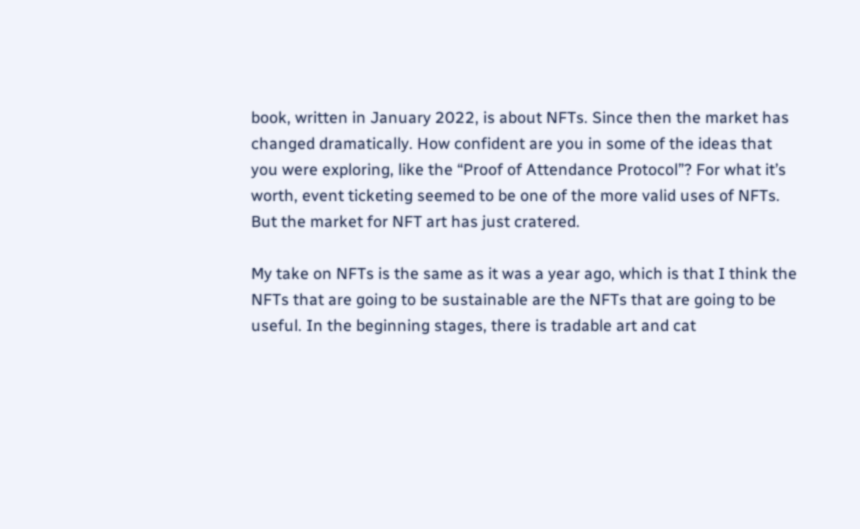book, written in January 2022, is about NFTs. Since then the market has changed dramatically. How confident are you in some of the ideas that you were exploring, like the “Proof of Attendance Protocol”? For what it’s worth, event ticketing seemed to be one of the more valid uses of NFTs. But the market for NFT art has just cratered.

My take on NFTs is the same as it was a year ago, which is that I think the NFTs that are going to be sustainable are the NFTs that are going to be useful. In the beginning stages, there is tradable art and cat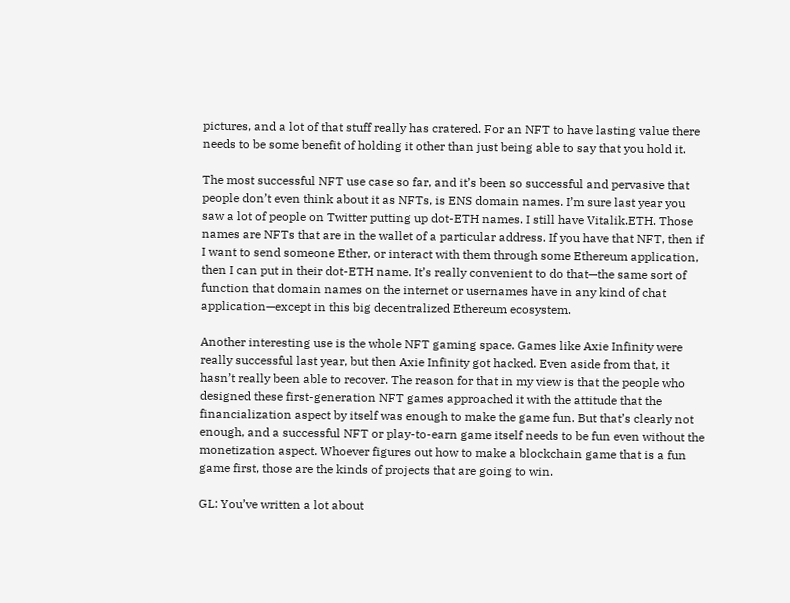pictures, and a lot of that stuff really has cratered. For an NFT to have lasting value there needs to be some benefit of holding it other than just being able to say that you hold it.

The most successful NFT use case so far, and it’s been so successful and pervasive that people don’t even think about it as NFTs, is ENS domain names. I’m sure last year you saw a lot of people on Twitter putting up dot-ETH names. I still have Vitalik.ETH. Those names are NFTs that are in the wallet of a particular address. If you have that NFT, then if I want to send someone Ether, or interact with them through some Ethereum application, then I can put in their dot-ETH name. It’s really convenient to do that—the same sort of function that domain names on the internet or usernames have in any kind of chat application—except in this big decentralized Ethereum ecosystem.

Another interesting use is the whole NFT gaming space. Games like Axie Infinity were really successful last year, but then Axie Infinity got hacked. Even aside from that, it hasn’t really been able to recover. The reason for that in my view is that the people who designed these first-generation NFT games approached it with the attitude that the financialization aspect by itself was enough to make the game fun. But that’s clearly not enough, and a successful NFT or play-to-earn game itself needs to be fun even without the monetization aspect. Whoever figures out how to make a blockchain game that is a fun game first, those are the kinds of projects that are going to win.

GL: You’ve written a lot about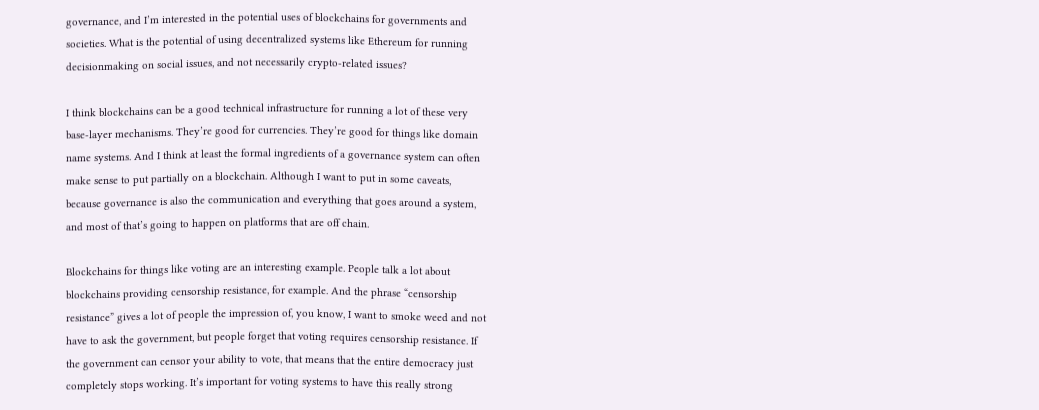governance, and I’m interested in the potential uses of blockchains for governments and societies. What is the potential of using decentralized systems like Ethereum for running decisionmaking on social issues, and not necessarily crypto-related issues?

I think blockchains can be a good technical infrastructure for running a lot of these very base-layer mechanisms. They’re good for currencies. They’re good for things like domain name systems. And I think at least the formal ingredients of a governance system can often make sense to put partially on a blockchain. Although I want to put in some caveats, because governance is also the communication and everything that goes around a system, and most of that’s going to happen on platforms that are off chain.

Blockchains for things like voting are an interesting example. People talk a lot about blockchains providing censorship resistance, for example. And the phrase “censorship resistance” gives a lot of people the impression of, you know, I want to smoke weed and not have to ask the government, but people forget that voting requires censorship resistance. If the government can censor your ability to vote, that means that the entire democracy just completely stops working. It’s important for voting systems to have this really strong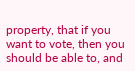property, that if you want to vote, then you should be able to, and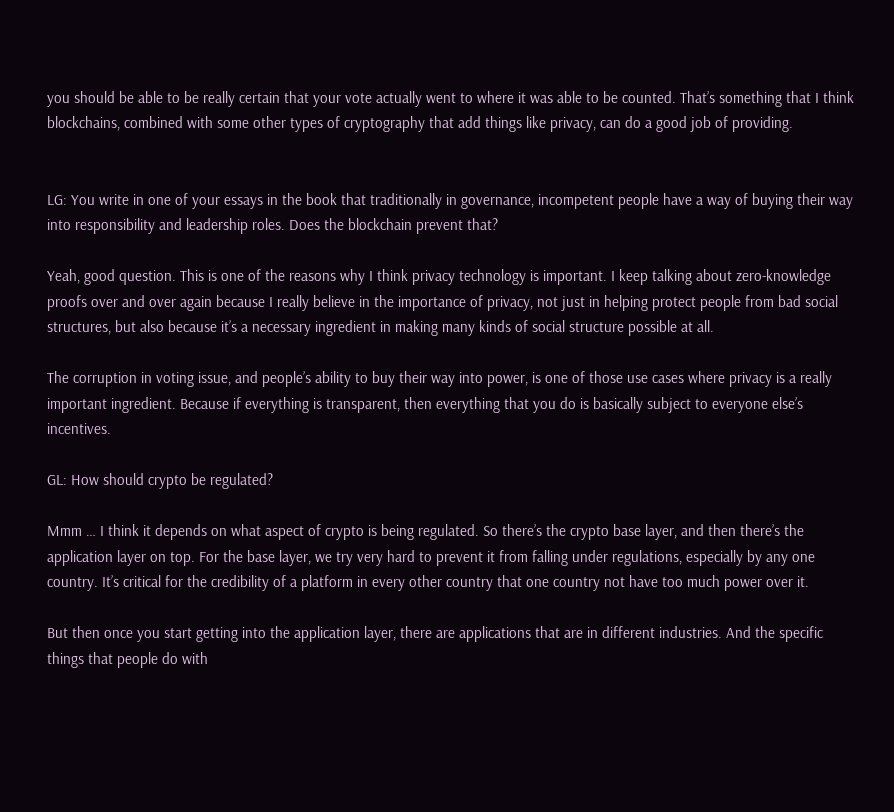you should be able to be really certain that your vote actually went to where it was able to be counted. That’s something that I think blockchains, combined with some other types of cryptography that add things like privacy, can do a good job of providing.


LG: You write in one of your essays in the book that traditionally in governance, incompetent people have a way of buying their way into responsibility and leadership roles. Does the blockchain prevent that?

Yeah, good question. This is one of the reasons why I think privacy technology is important. I keep talking about zero-knowledge proofs over and over again because I really believe in the importance of privacy, not just in helping protect people from bad social structures, but also because it’s a necessary ingredient in making many kinds of social structure possible at all.

The corruption in voting issue, and people’s ability to buy their way into power, is one of those use cases where privacy is a really important ingredient. Because if everything is transparent, then everything that you do is basically subject to everyone else’s incentives.

GL: How should crypto be regulated?

Mmm … I think it depends on what aspect of crypto is being regulated. So there’s the crypto base layer, and then there’s the application layer on top. For the base layer, we try very hard to prevent it from falling under regulations, especially by any one country. It’s critical for the credibility of a platform in every other country that one country not have too much power over it.

But then once you start getting into the application layer, there are applications that are in different industries. And the specific things that people do with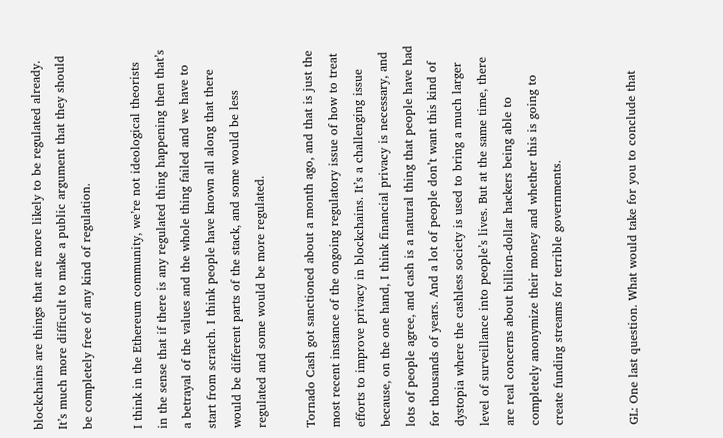blockchains are things that are more likely to be regulated already. It’s much more difficult to make a public argument that they should be completely free of any kind of regulation.

I think in the Ethereum community, we’re not ideological theorists in the sense that if there is any regulated thing happening then that’s a betrayal of the values and the whole thing failed and we have to start from scratch. I think people have known all along that there would be different parts of the stack, and some would be less regulated and some would be more regulated.

Tornado Cash got sanctioned about a month ago, and that is just the most recent instance of the ongoing regulatory issue of how to treat efforts to improve privacy in blockchains. It’s a challenging issue because, on the one hand, I think financial privacy is necessary, and lots of people agree, and cash is a natural thing that people have had for thousands of years. And a lot of people don’t want this kind of dystopia where the cashless society is used to bring a much larger level of surveillance into people’s lives. But at the same time, there are real concerns about billion-dollar hackers being able to completely anonymize their money and whether this is going to create funding streams for terrible governments.


GL: One last question. What would take for you to conclude that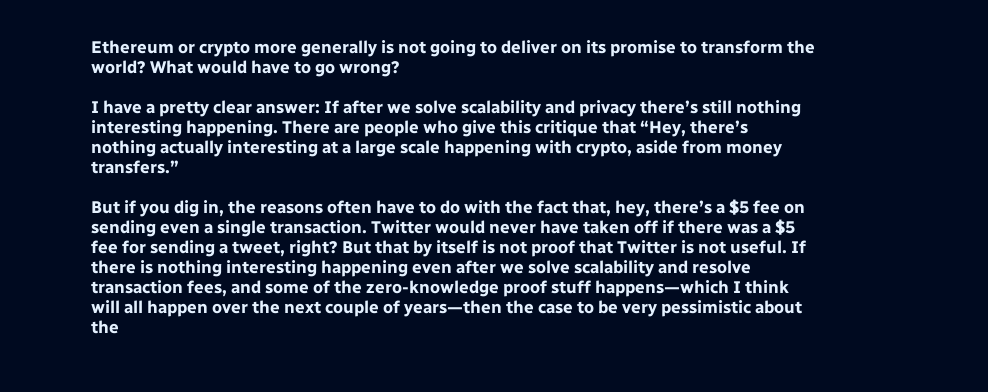Ethereum or crypto more generally is not going to deliver on its promise to transform the world? What would have to go wrong?

I have a pretty clear answer: If after we solve scalability and privacy there’s still nothing interesting happening. There are people who give this critique that “Hey, there’s nothing actually interesting at a large scale happening with crypto, aside from money transfers.”

But if you dig in, the reasons often have to do with the fact that, hey, there’s a $5 fee on sending even a single transaction. Twitter would never have taken off if there was a $5 fee for sending a tweet, right? But that by itself is not proof that Twitter is not useful. If there is nothing interesting happening even after we solve scalability and resolve transaction fees, and some of the zero-knowledge proof stuff happens—which I think will all happen over the next couple of years—then the case to be very pessimistic about the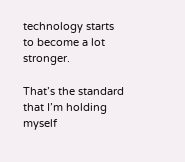technology starts to become a lot stronger.

That’s the standard that I’m holding myself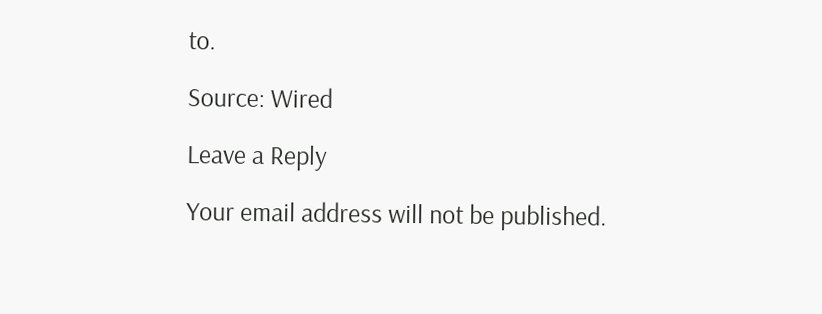to.

Source: Wired

Leave a Reply

Your email address will not be published.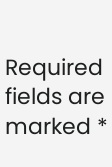Required fields are marked *